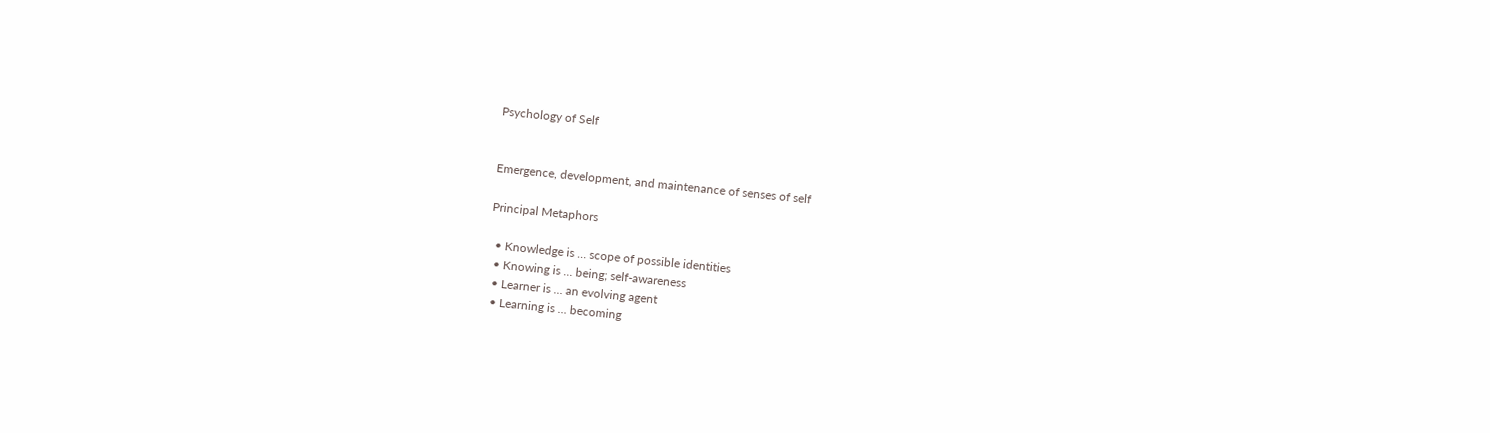Psychology of Self


Emergence, development, and maintenance of senses of self

Principal Metaphors

  • Knowledge is … scope of possible identities
  • Knowing is … being; self-awareness
  • Learner is … an evolving agent
  • Learning is … becoming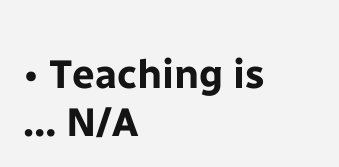• Teaching is … N/A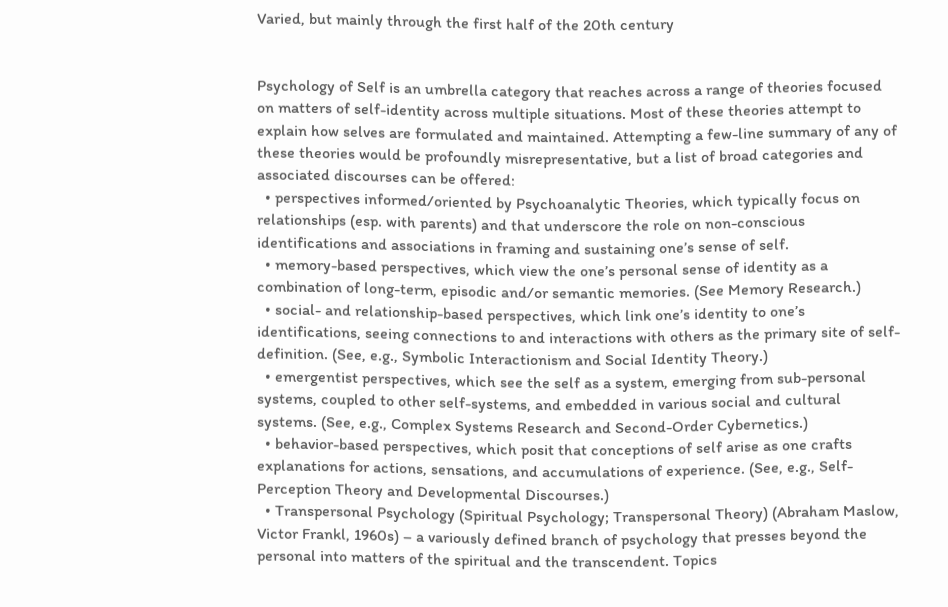Varied, but mainly through the first half of the 20th century


Psychology of Self is an umbrella category that reaches across a range of theories focused on matters of self-identity across multiple situations. Most of these theories attempt to explain how selves are formulated and maintained. Attempting a few-line summary of any of these theories would be profoundly misrepresentative, but a list of broad categories and associated discourses can be offered:
  • perspectives informed/oriented by Psychoanalytic Theories, which typically focus on relationships (esp. with parents) and that underscore the role on non-conscious identifications and associations in framing and sustaining one’s sense of self.
  • memory-based perspectives, which view the one’s personal sense of identity as a combination of long-term, episodic and/or semantic memories. (See Memory Research.)
  • social- and relationship-based perspectives, which link one’s identity to one’s identifications, seeing connections to and interactions with others as the primary site of self-definition. (See, e.g., Symbolic Interactionism and Social Identity Theory.)
  • emergentist perspectives, which see the self as a system, emerging from sub-personal systems, coupled to other self-systems, and embedded in various social and cultural systems. (See, e.g., Complex Systems Research and Second-Order Cybernetics.)
  • behavior-based perspectives, which posit that conceptions of self arise as one crafts explanations for actions, sensations, and accumulations of experience. (See, e.g., Self-Perception Theory and Developmental Discourses.)
  • Transpersonal Psychology (Spiritual Psychology; Transpersonal Theory) (Abraham Maslow, Victor Frankl, 1960s) – a variously defined branch of psychology that presses beyond the personal into matters of the spiritual and the transcendent. Topics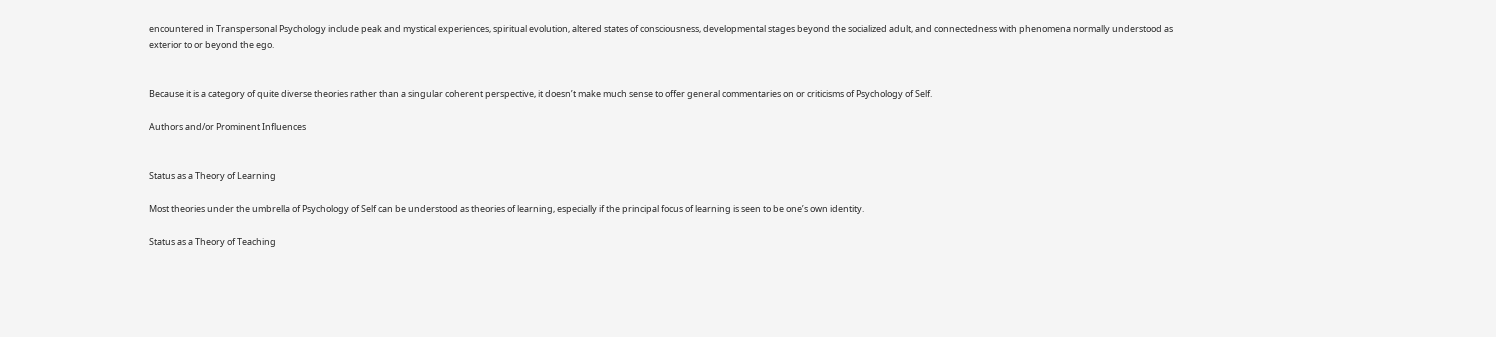encountered in Transpersonal Psychology include peak and mystical experiences, spiritual evolution, altered states of consciousness, developmental stages beyond the socialized adult, and connectedness with phenomena normally understood as exterior to or beyond the ego.


Because it is a category of quite diverse theories rather than a singular coherent perspective, it doesn’t make much sense to offer general commentaries on or criticisms of Psychology of Self.

Authors and/or Prominent Influences


Status as a Theory of Learning

Most theories under the umbrella of Psychology of Self can be understood as theories of learning, especially if the principal focus of learning is seen to be one’s own identity.

Status as a Theory of Teaching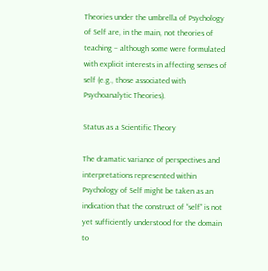Theories under the umbrella of Psychology of Self are, in the main, not theories of teaching – although some were formulated with explicit interests in affecting senses of self (e.g., those associated with Psychoanalytic Theories).

Status as a Scientific Theory

The dramatic variance of perspectives and interpretations represented within Psychology of Self might be taken as an indication that the construct of “self” is not yet sufficiently understood for the domain to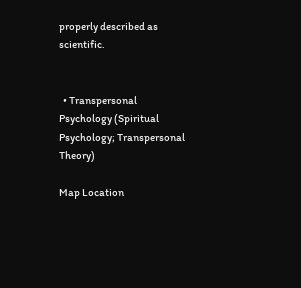properly described as scientific.


  • Transpersonal Psychology (Spiritual Psychology; Transpersonal Theory)

Map Location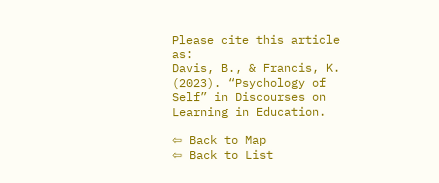Please cite this article as:
Davis, B., & Francis, K. (2023). “Psychology of Self” in Discourses on Learning in Education.

⇦ Back to Map
⇦ Back to List